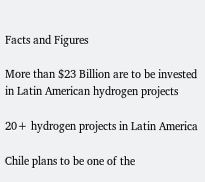Facts and Figures

More than $23 Billion are to be invested in Latin American hydrogen projects

20+ hydrogen projects in Latin America

Chile plans to be one of the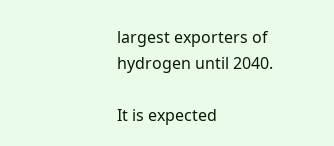largest exporters of hydrogen until 2040.

It is expected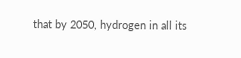that by 2050, hydrogen in all its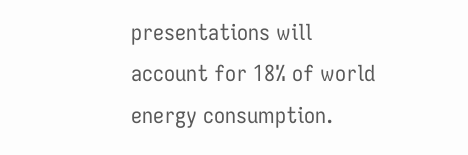presentations will account for 18% of world energy consumption.